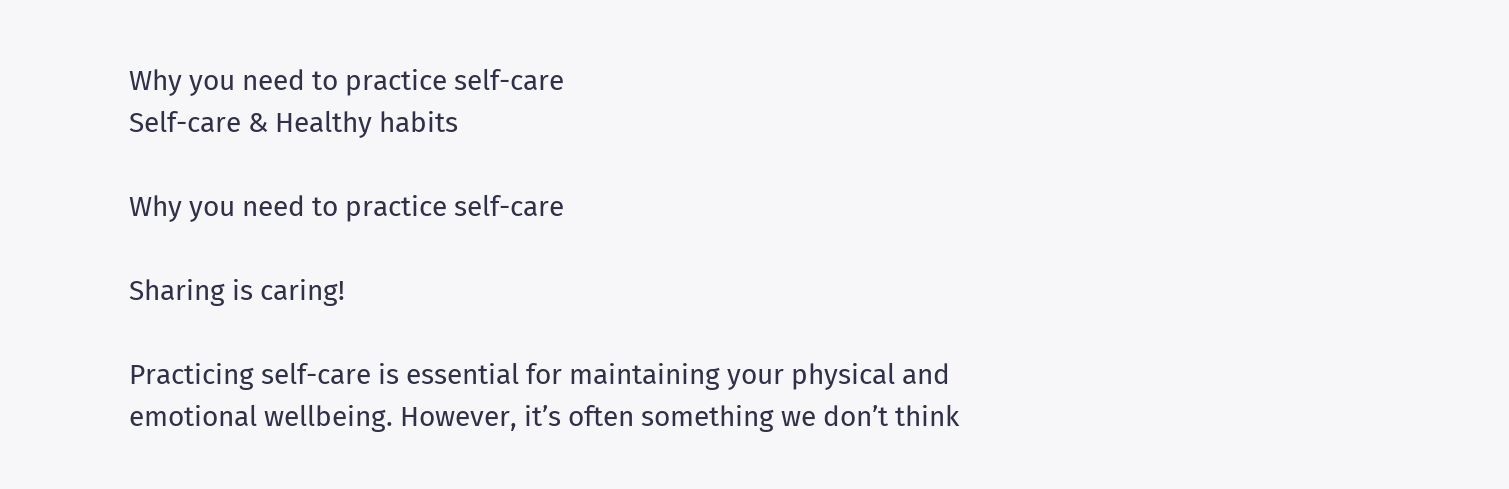Why you need to practice self-care
Self-care & Healthy habits

Why you need to practice self-care

Sharing is caring!

Practicing self-care is essential for maintaining your physical and emotional wellbeing. However, it’s often something we don’t think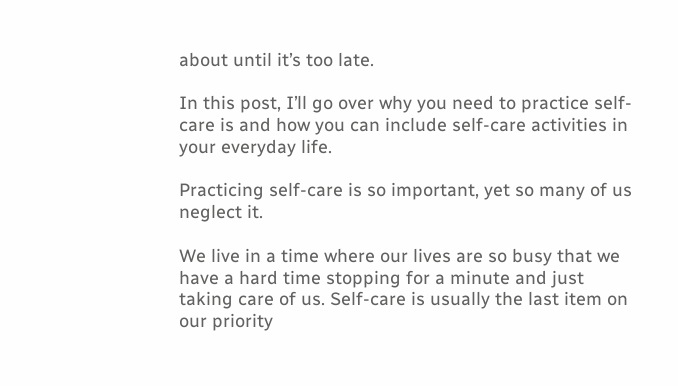about until it’s too late.

In this post, I’ll go over why you need to practice self-care is and how you can include self-care activities in your everyday life.

Practicing self-care is so important, yet so many of us neglect it.

We live in a time where our lives are so busy that we have a hard time stopping for a minute and just taking care of us. Self-care is usually the last item on our priority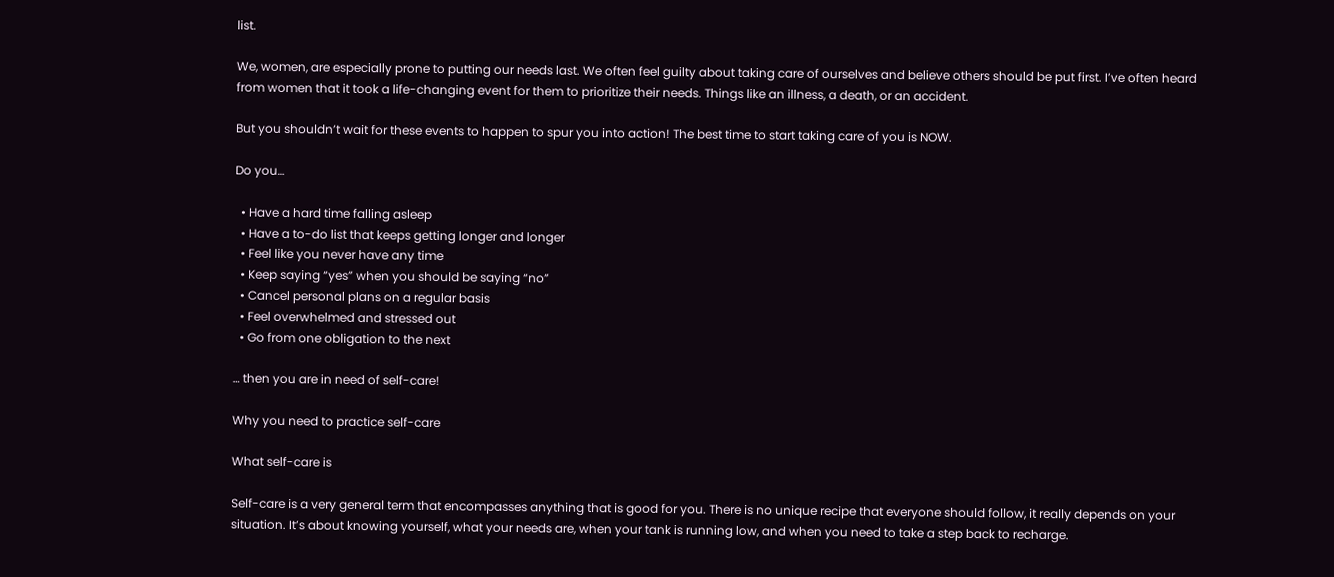list.

We, women, are especially prone to putting our needs last. We often feel guilty about taking care of ourselves and believe others should be put first. I’ve often heard from women that it took a life-changing event for them to prioritize their needs. Things like an illness, a death, or an accident.

But you shouldn’t wait for these events to happen to spur you into action! The best time to start taking care of you is NOW.

Do you…

  • Have a hard time falling asleep
  • Have a to-do list that keeps getting longer and longer
  • Feel like you never have any time
  • Keep saying “yes” when you should be saying “no”
  • Cancel personal plans on a regular basis
  • Feel overwhelmed and stressed out
  • Go from one obligation to the next

… then you are in need of self-care!

Why you need to practice self-care

What self-care is

Self-care is a very general term that encompasses anything that is good for you. There is no unique recipe that everyone should follow, it really depends on your situation. It’s about knowing yourself, what your needs are, when your tank is running low, and when you need to take a step back to recharge.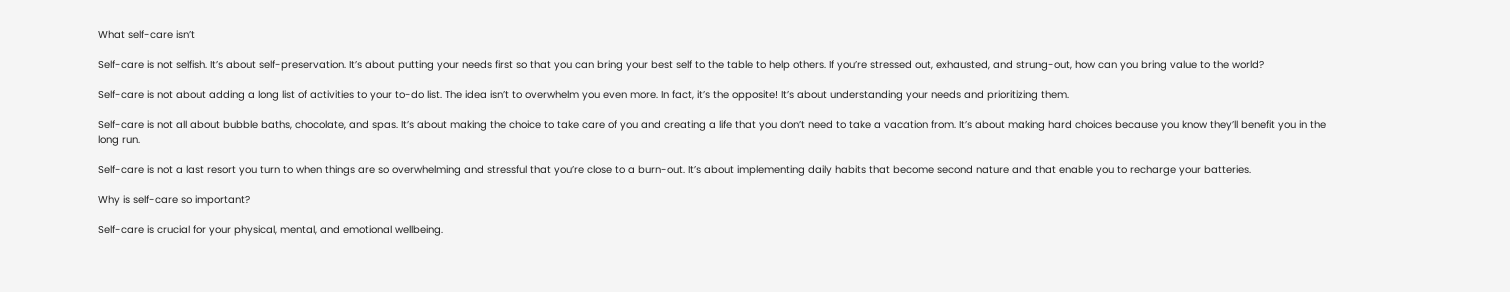What self-care isn’t

Self-care is not selfish. It’s about self-preservation. It’s about putting your needs first so that you can bring your best self to the table to help others. If you’re stressed out, exhausted, and strung-out, how can you bring value to the world?

Self-care is not about adding a long list of activities to your to-do list. The idea isn’t to overwhelm you even more. In fact, it’s the opposite! It’s about understanding your needs and prioritizing them.

Self-care is not all about bubble baths, chocolate, and spas. It’s about making the choice to take care of you and creating a life that you don’t need to take a vacation from. It’s about making hard choices because you know they’ll benefit you in the long run.

Self-care is not a last resort you turn to when things are so overwhelming and stressful that you’re close to a burn-out. It’s about implementing daily habits that become second nature and that enable you to recharge your batteries.

Why is self-care so important?

Self-care is crucial for your physical, mental, and emotional wellbeing.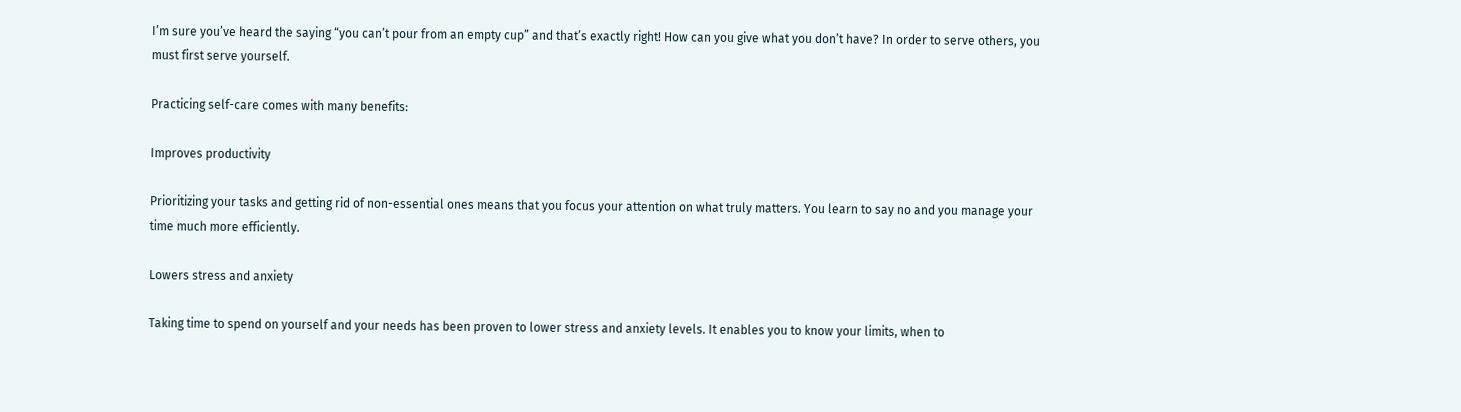I’m sure you’ve heard the saying “you can’t pour from an empty cup” and that’s exactly right! How can you give what you don’t have? In order to serve others, you must first serve yourself.

Practicing self-care comes with many benefits:

Improves productivity

Prioritizing your tasks and getting rid of non-essential ones means that you focus your attention on what truly matters. You learn to say no and you manage your time much more efficiently.

Lowers stress and anxiety

Taking time to spend on yourself and your needs has been proven to lower stress and anxiety levels. It enables you to know your limits, when to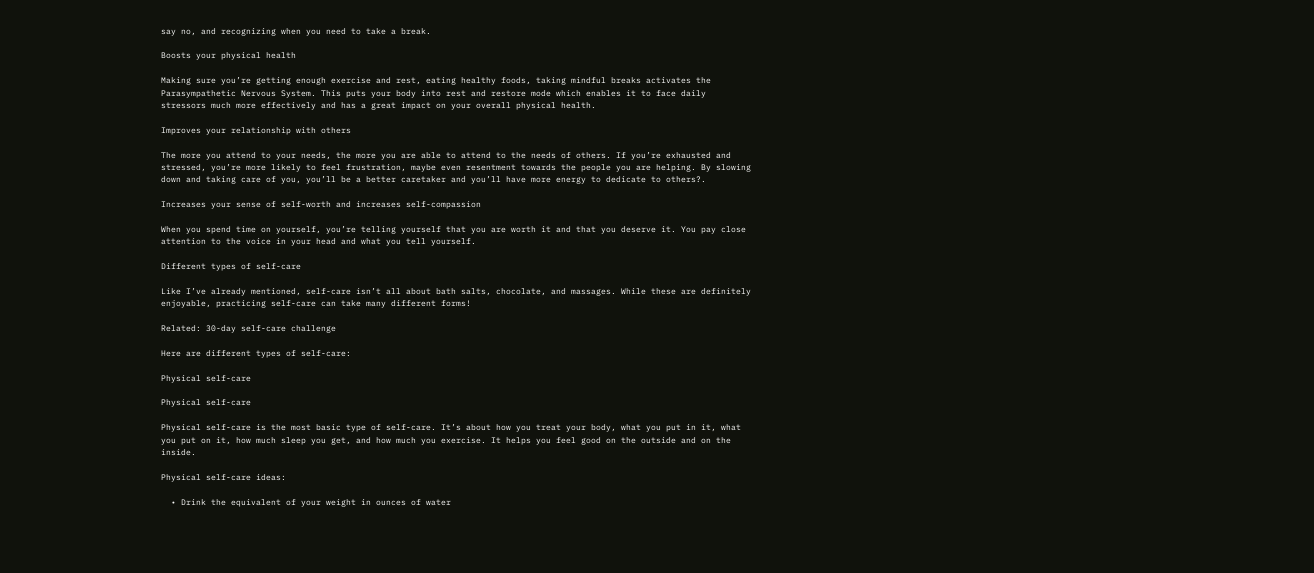say no, and recognizing when you need to take a break.

Boosts your physical health

Making sure you’re getting enough exercise and rest, eating healthy foods, taking mindful breaks activates the Parasympathetic Nervous System. This puts your body into rest and restore mode which enables it to face daily stressors much more effectively and has a great impact on your overall physical health.

Improves your relationship with others

The more you attend to your needs, the more you are able to attend to the needs of others. If you’re exhausted and stressed, you’re more likely to feel frustration, maybe even resentment towards the people you are helping. By slowing down and taking care of you, you’ll be a better caretaker and you’ll have more energy to dedicate to others?.

Increases your sense of self-worth and increases self-compassion

When you spend time on yourself, you’re telling yourself that you are worth it and that you deserve it. You pay close attention to the voice in your head and what you tell yourself.

Different types of self-care

Like I’ve already mentioned, self-care isn’t all about bath salts, chocolate, and massages. While these are definitely enjoyable, practicing self-care can take many different forms!

Related: 30-day self-care challenge

Here are different types of self-care:

Physical self-care

Physical self-care

Physical self-care is the most basic type of self-care. It’s about how you treat your body, what you put in it, what you put on it, how much sleep you get, and how much you exercise. It helps you feel good on the outside and on the inside.

Physical self-care ideas:

  • Drink the equivalent of your weight in ounces of water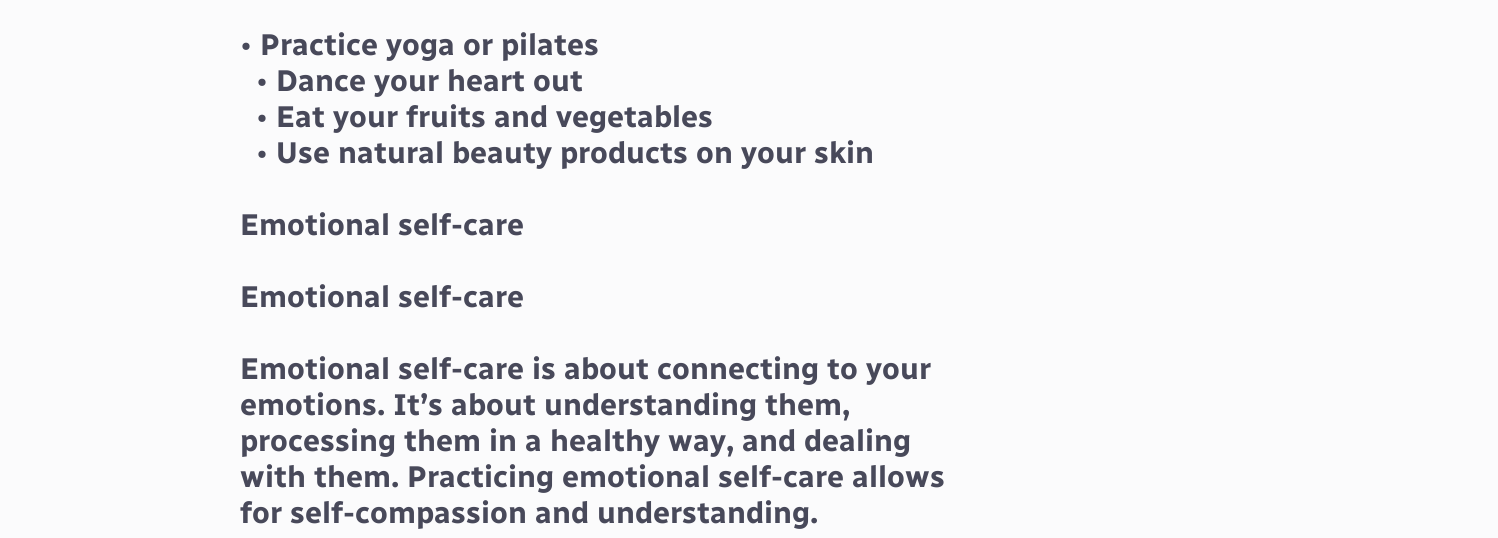• Practice yoga or pilates
  • Dance your heart out
  • Eat your fruits and vegetables
  • Use natural beauty products on your skin

Emotional self-care

Emotional self-care

Emotional self-care is about connecting to your emotions. It’s about understanding them, processing them in a healthy way, and dealing with them. Practicing emotional self-care allows for self-compassion and understanding.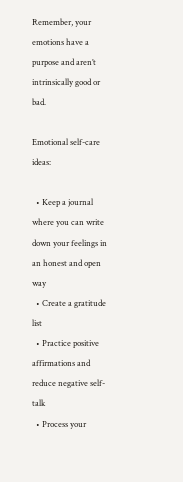Remember, your emotions have a purpose and aren’t intrinsically good or bad.

Emotional self-care ideas:

  • Keep a journal where you can write down your feelings in an honest and open way
  • Create a gratitude list
  • Practice positive affirmations and reduce negative self-talk
  • Process your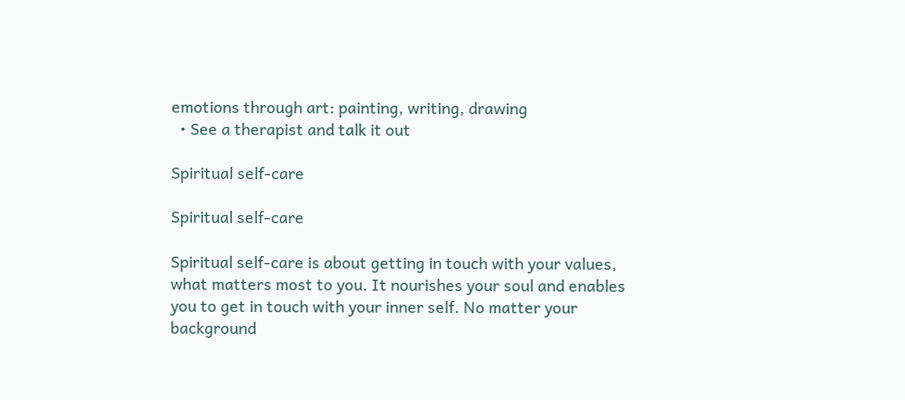emotions through art: painting, writing, drawing
  • See a therapist and talk it out

Spiritual self-care

Spiritual self-care

Spiritual self-care is about getting in touch with your values, what matters most to you. It nourishes your soul and enables you to get in touch with your inner self. No matter your background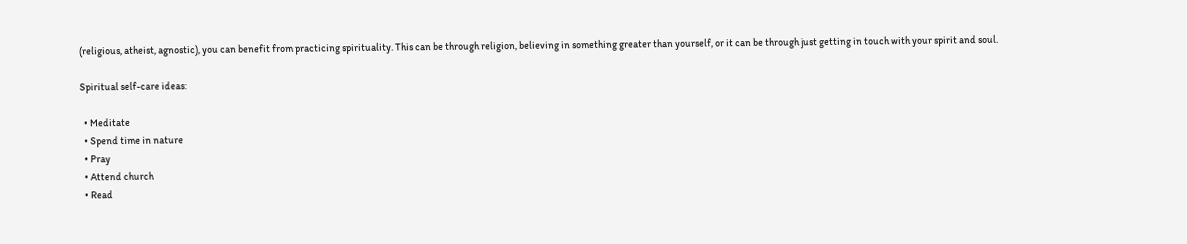(religious, atheist, agnostic), you can benefit from practicing spirituality. This can be through religion, believing in something greater than yourself, or it can be through just getting in touch with your spirit and soul.

Spiritual self-care ideas:

  • Meditate
  • Spend time in nature
  • Pray
  • Attend church
  • Read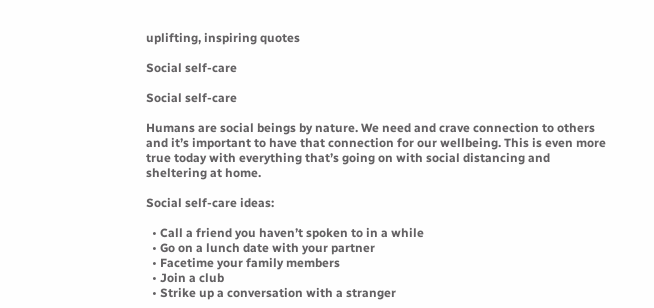uplifting, inspiring quotes

Social self-care

Social self-care

Humans are social beings by nature. We need and crave connection to others and it’s important to have that connection for our wellbeing. This is even more true today with everything that’s going on with social distancing and sheltering at home.

Social self-care ideas:

  • Call a friend you haven’t spoken to in a while
  • Go on a lunch date with your partner
  • Facetime your family members
  • Join a club
  • Strike up a conversation with a stranger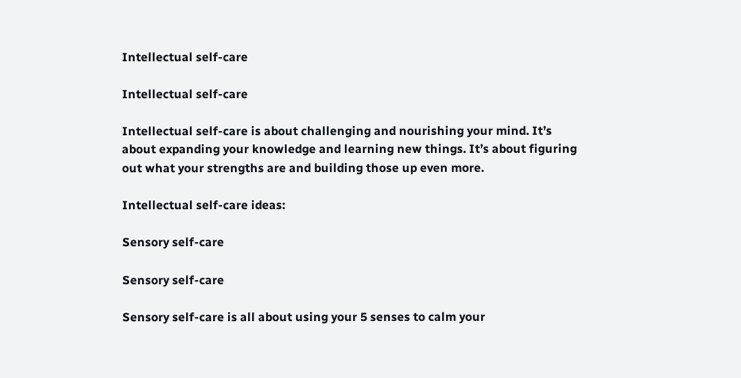Intellectual self-care

Intellectual self-care

Intellectual self-care is about challenging and nourishing your mind. It’s about expanding your knowledge and learning new things. It’s about figuring out what your strengths are and building those up even more.

Intellectual self-care ideas:

Sensory self-care

Sensory self-care

Sensory self-care is all about using your 5 senses to calm your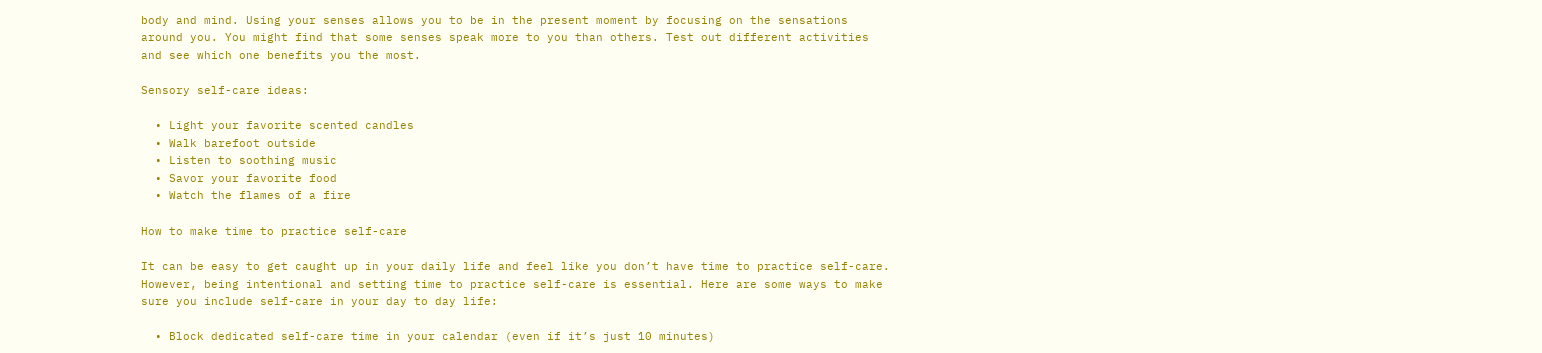body and mind. Using your senses allows you to be in the present moment by focusing on the sensations around you. You might find that some senses speak more to you than others. Test out different activities and see which one benefits you the most.

Sensory self-care ideas:

  • Light your favorite scented candles
  • Walk barefoot outside
  • Listen to soothing music
  • Savor your favorite food
  • Watch the flames of a fire

How to make time to practice self-care

It can be easy to get caught up in your daily life and feel like you don’t have time to practice self-care. However, being intentional and setting time to practice self-care is essential. Here are some ways to make sure you include self-care in your day to day life:

  • Block dedicated self-care time in your calendar (even if it’s just 10 minutes)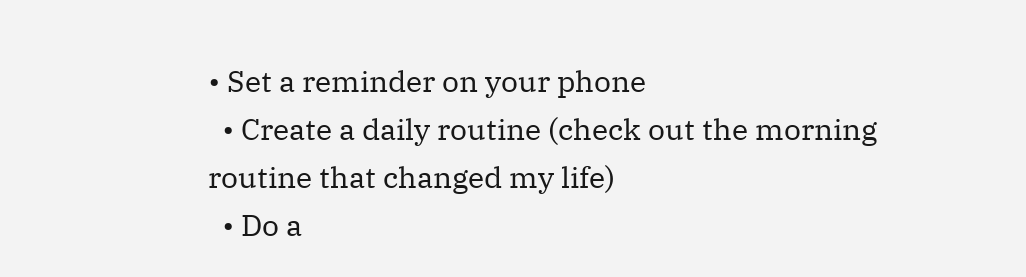• Set a reminder on your phone
  • Create a daily routine (check out the morning routine that changed my life)
  • Do a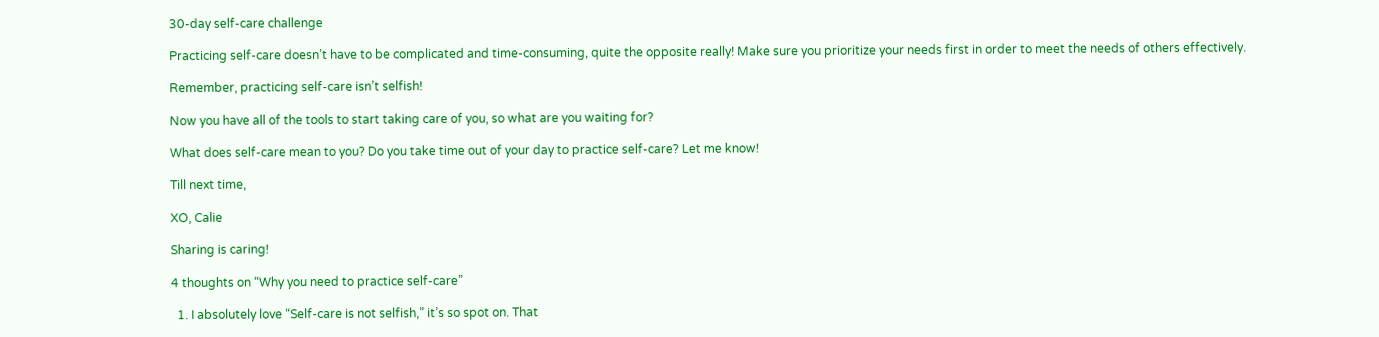30-day self-care challenge

Practicing self-care doesn’t have to be complicated and time-consuming, quite the opposite really! Make sure you prioritize your needs first in order to meet the needs of others effectively.

Remember, practicing self-care isn’t selfish!

Now you have all of the tools to start taking care of you, so what are you waiting for?

What does self-care mean to you? Do you take time out of your day to practice self-care? Let me know!

Till next time,

XO, Calie

Sharing is caring!

4 thoughts on “Why you need to practice self-care”

  1. I absolutely love “Self-care is not selfish,” it’s so spot on. That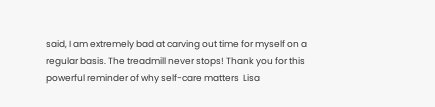said, I am extremely bad at carving out time for myself on a regular basis. The treadmill never stops! Thank you for this powerful reminder of why self-care matters  Lisa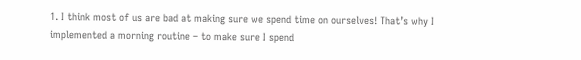1. I think most of us are bad at making sure we spend time on ourselves! That’s why I implemented a morning routine – to make sure I spend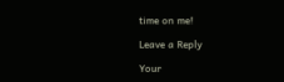time on me!

Leave a Reply

Your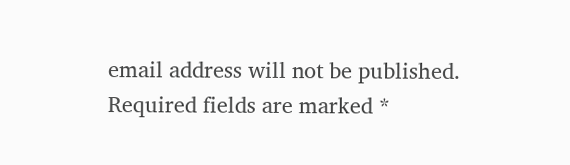email address will not be published. Required fields are marked *